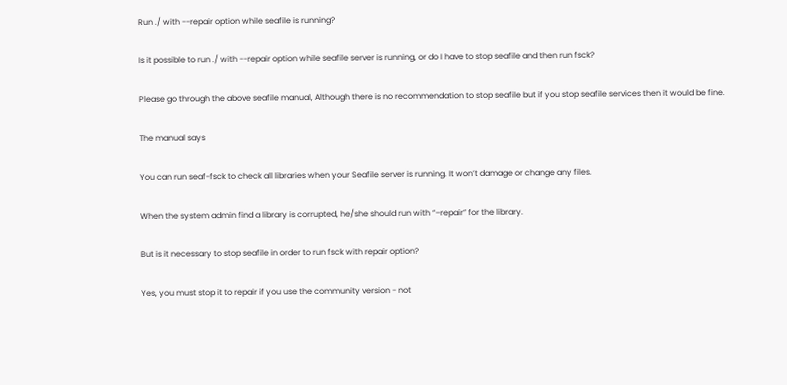Run ./ with --repair option while seafile is running?

Is it possible to run ./ with --repair option while seafile server is running, or do I have to stop seafile and then run fsck?

Please go through the above seafile manual, Although there is no recommendation to stop seafile but if you stop seafile services then it would be fine.

The manual says

You can run seaf-fsck to check all libraries when your Seafile server is running. It won’t damage or change any files.

When the system admin find a library is corrupted, he/she should run with “–repair” for the library.

But is it necessary to stop seafile in order to run fsck with repair option?

Yes, you must stop it to repair if you use the community version - not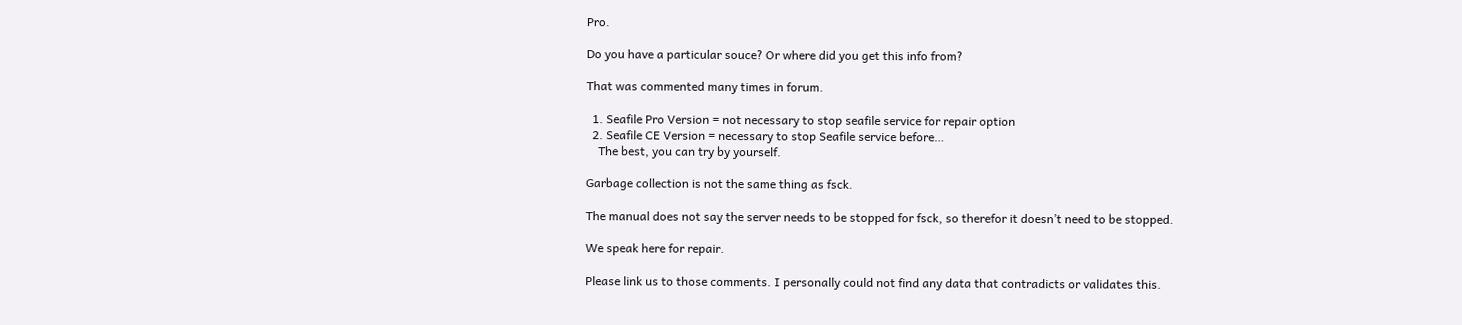Pro.

Do you have a particular souce? Or where did you get this info from?

That was commented many times in forum.

  1. Seafile Pro Version = not necessary to stop seafile service for repair option
  2. Seafile CE Version = necessary to stop Seafile service before…
    The best, you can try by yourself.

Garbage collection is not the same thing as fsck.

The manual does not say the server needs to be stopped for fsck, so therefor it doesn’t need to be stopped.

We speak here for repair.

Please link us to those comments. I personally could not find any data that contradicts or validates this.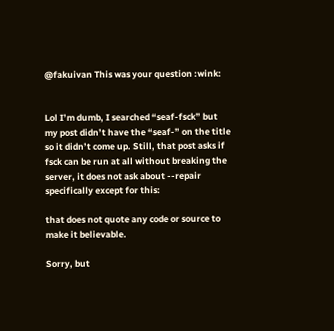@fakuivan This was your question :wink:


Lol I’m dumb, I searched “seaf-fsck” but my post didn’t have the “seaf-” on the title so it didn’t come up. Still, that post asks if fsck can be run at all without breaking the server, it does not ask about --repair specifically except for this:

that does not quote any code or source to make it believable.

Sorry, but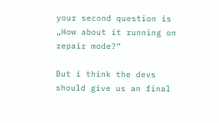your second question is „How about it running on repair mode?“

But i think the devs should give us an final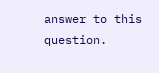answer to this question.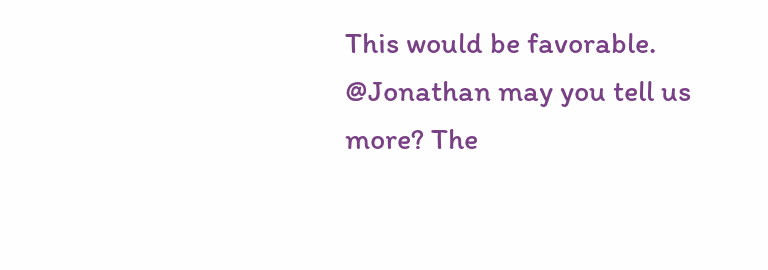This would be favorable. @Jonathan may you tell us more? The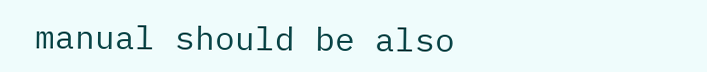manual should be also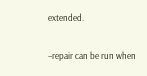extended.

–repair can be run when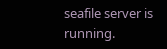seafile server is running.